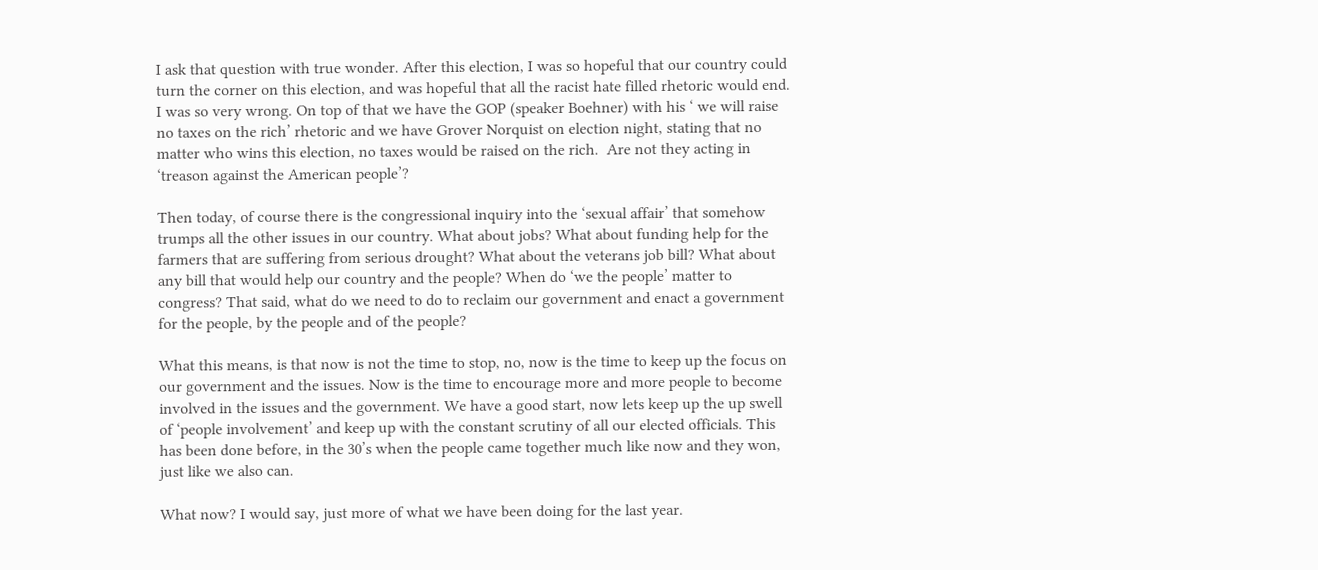I ask that question with true wonder. After this election, I was so hopeful that our country could turn the corner on this election, and was hopeful that all the racist hate filled rhetoric would end. I was so very wrong. On top of that we have the GOP (speaker Boehner) with his ‘ we will raise no taxes on the rich’ rhetoric and we have Grover Norquist on election night, stating that no matter who wins this election, no taxes would be raised on the rich.  Are not they acting in ‘treason against the American people’?

Then today, of course there is the congressional inquiry into the ‘sexual affair’ that somehow trumps all the other issues in our country. What about jobs? What about funding help for the farmers that are suffering from serious drought? What about the veterans job bill? What about any bill that would help our country and the people? When do ‘we the people’ matter to congress? That said, what do we need to do to reclaim our government and enact a government for the people, by the people and of the people?

What this means, is that now is not the time to stop, no, now is the time to keep up the focus on our government and the issues. Now is the time to encourage more and more people to become involved in the issues and the government. We have a good start, now lets keep up the up swell of ‘people involvement’ and keep up with the constant scrutiny of all our elected officials. This has been done before, in the 30’s when the people came together much like now and they won, just like we also can.

What now? I would say, just more of what we have been doing for the last year.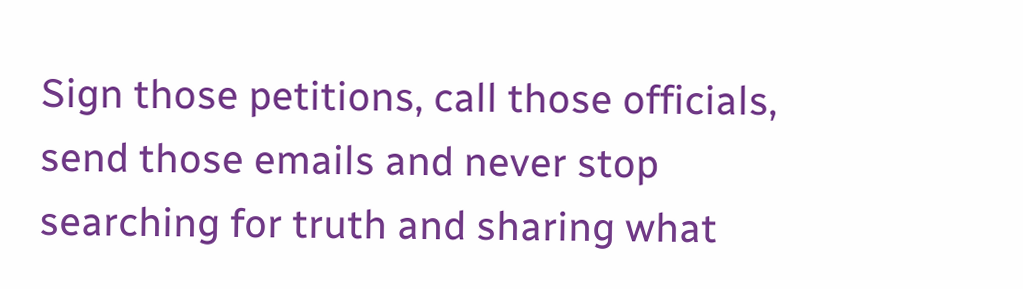Sign those petitions, call those officials, send those emails and never stop searching for truth and sharing what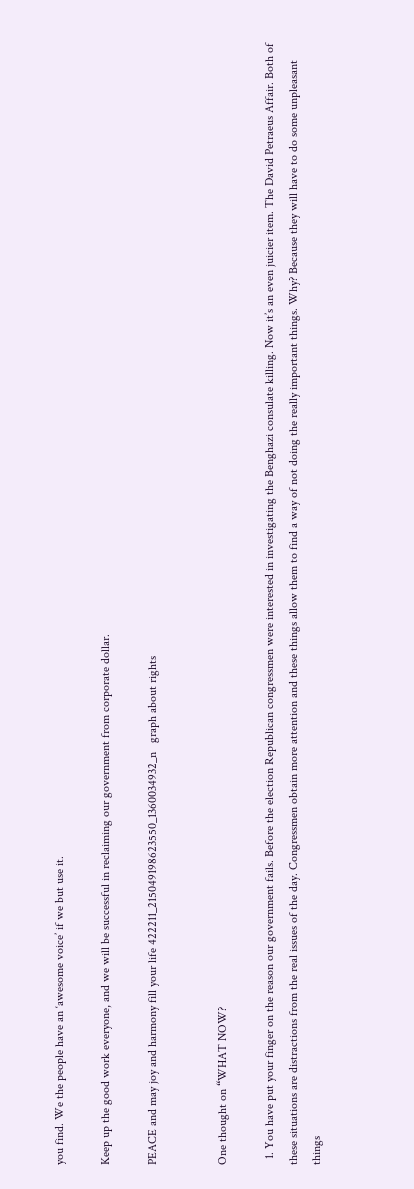you find. We the people have an ‘awesome voice’ if we but use it.

Keep up the good work everyone, and we will be successful in reclaiming our government from corporate dollar.

PEACE and may joy and harmony fill your life 422211_215049198623550_1360034932_n   graph about rights


One thought on “WHAT NOW?

  1. You have put your finger on the reason our government fails. Before the election Republican congressmen were interested in investigating the Benghazi consulate killing. Now it’s an even juicier item. The David Petraeus Affair. Both of these situations are distractions from the real issues of the day. Congressmen obtain more attention and these things allow them to find a way of not doing the really important things. Why? Because they will have to do some unpleasant things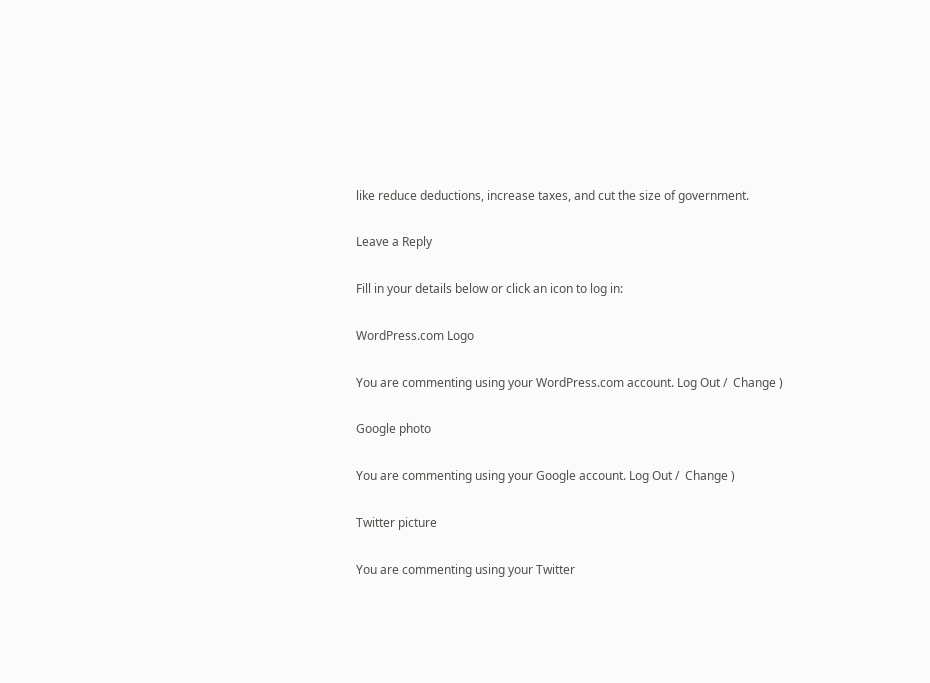like reduce deductions, increase taxes, and cut the size of government.

Leave a Reply

Fill in your details below or click an icon to log in:

WordPress.com Logo

You are commenting using your WordPress.com account. Log Out /  Change )

Google photo

You are commenting using your Google account. Log Out /  Change )

Twitter picture

You are commenting using your Twitter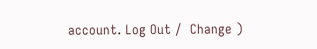account. Log Out /  Change )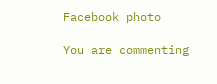Facebook photo

You are commenting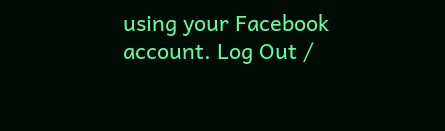using your Facebook account. Log Out /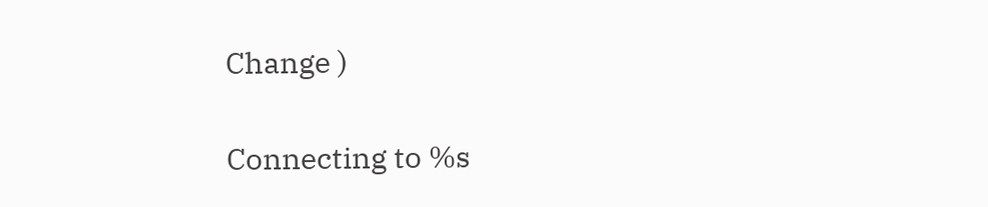Change )

Connecting to %s